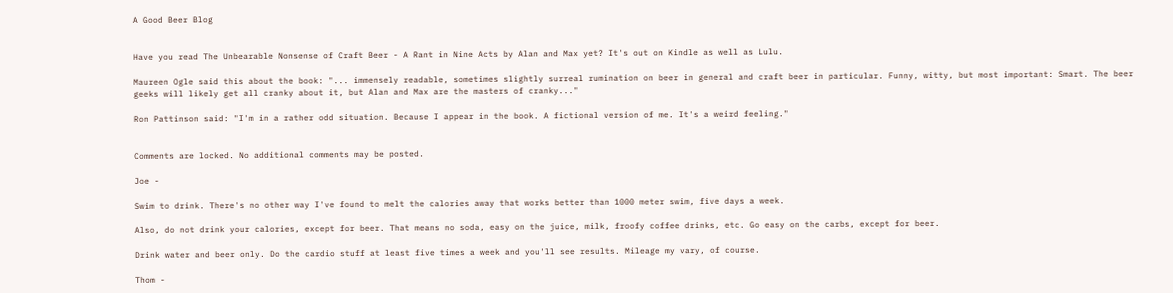A Good Beer Blog


Have you read The Unbearable Nonsense of Craft Beer - A Rant in Nine Acts by Alan and Max yet? It's out on Kindle as well as Lulu.

Maureen Ogle said this about the book: "... immensely readable, sometimes slightly surreal rumination on beer in general and craft beer in particular. Funny, witty, but most important: Smart. The beer geeks will likely get all cranky about it, but Alan and Max are the masters of cranky..."

Ron Pattinson said: "I'm in a rather odd situation. Because I appear in the book. A fictional version of me. It's a weird feeling."


Comments are locked. No additional comments may be posted.

Joe -

Swim to drink. There's no other way I've found to melt the calories away that works better than 1000 meter swim, five days a week.

Also, do not drink your calories, except for beer. That means no soda, easy on the juice, milk, froofy coffee drinks, etc. Go easy on the carbs, except for beer.

Drink water and beer only. Do the cardio stuff at least five times a week and you'll see results. Mileage my vary, of course.

Thom -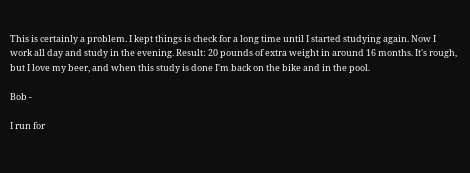This is certainly a problem. I kept things is check for a long time until I started studying again. Now I work all day and study in the evening. Result: 20 pounds of extra weight in around 16 months. It's rough, but I love my beer, and when this study is done I'm back on the bike and in the pool.

Bob -

I run for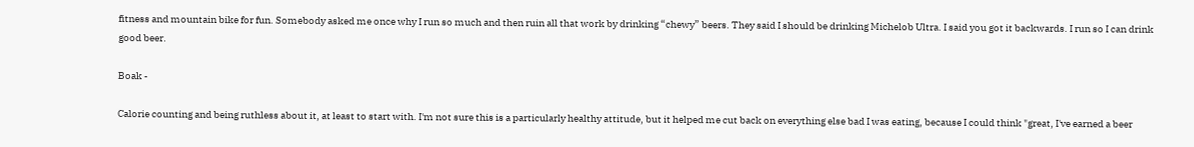fitness and mountain bike for fun. Somebody asked me once why I run so much and then ruin all that work by drinking “chewy” beers. They said I should be drinking Michelob Ultra. I said you got it backwards. I run so I can drink good beer.

Boak -

Calorie counting and being ruthless about it, at least to start with. I'm not sure this is a particularly healthy attitude, but it helped me cut back on everything else bad I was eating, because I could think "great, I've earned a beer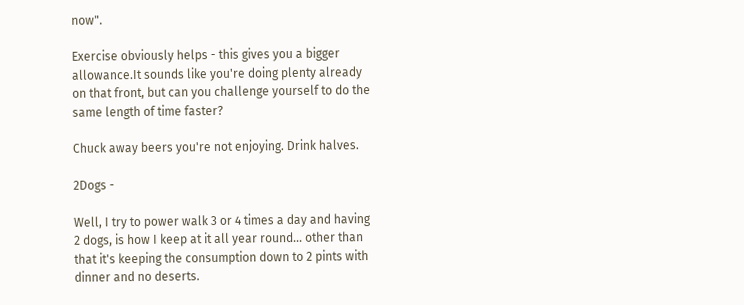now".

Exercise obviously helps - this gives you a bigger allowance.It sounds like you're doing plenty already on that front, but can you challenge yourself to do the same length of time faster?

Chuck away beers you're not enjoying. Drink halves.

2Dogs -

Well, I try to power walk 3 or 4 times a day and having 2 dogs, is how I keep at it all year round... other than that it's keeping the consumption down to 2 pints with dinner and no deserts.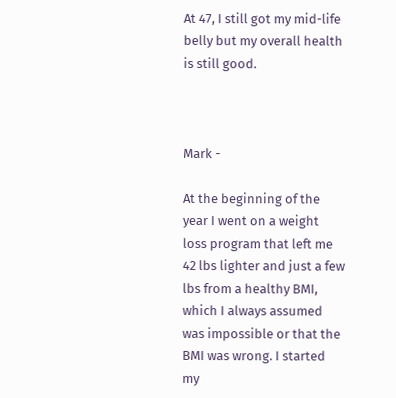At 47, I still got my mid-life belly but my overall health is still good.



Mark -

At the beginning of the year I went on a weight loss program that left me 42 lbs lighter and just a few lbs from a healthy BMI, which I always assumed was impossible or that the BMI was wrong. I started my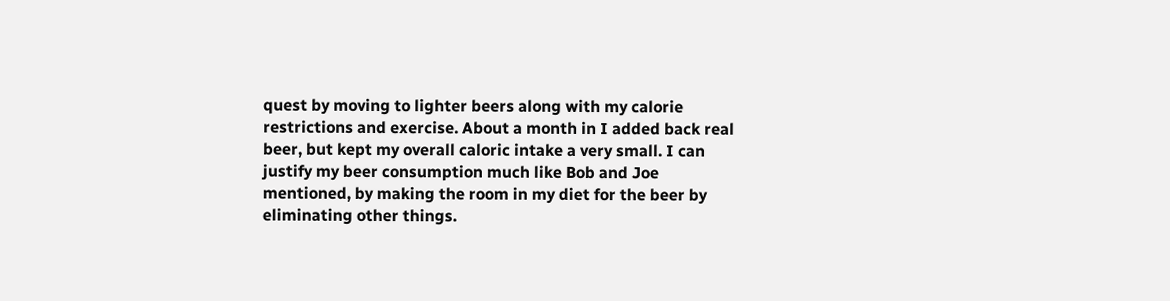quest by moving to lighter beers along with my calorie restrictions and exercise. About a month in I added back real beer, but kept my overall caloric intake a very small. I can justify my beer consumption much like Bob and Joe mentioned, by making the room in my diet for the beer by eliminating other things.